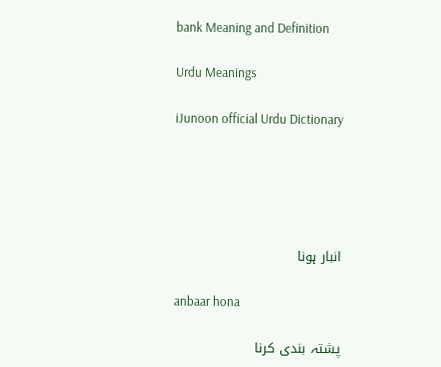bank Meaning and Definition

Urdu Meanings

iJunoon official Urdu Dictionary





انبار ہونا

anbaar hona

پشتہ بندی کرنا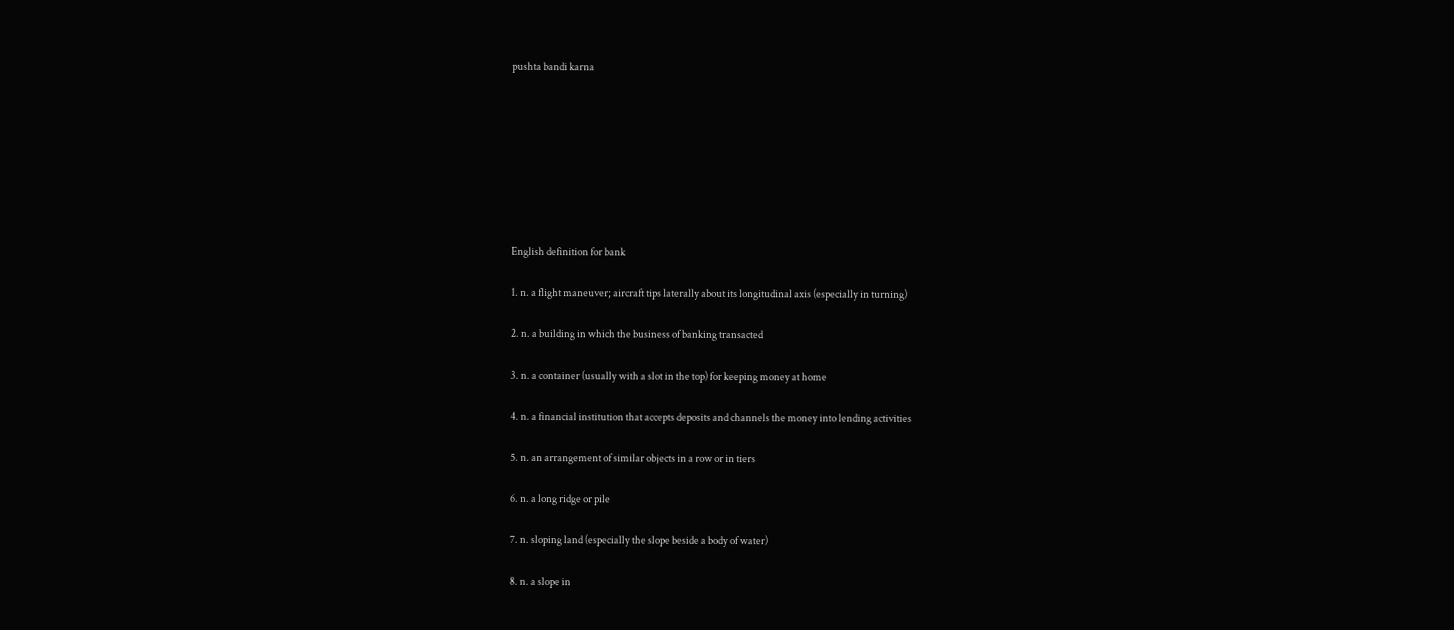pushta bandi karna








English definition for bank

1. n. a flight maneuver; aircraft tips laterally about its longitudinal axis (especially in turning)

2. n. a building in which the business of banking transacted

3. n. a container (usually with a slot in the top) for keeping money at home

4. n. a financial institution that accepts deposits and channels the money into lending activities

5. n. an arrangement of similar objects in a row or in tiers

6. n. a long ridge or pile

7. n. sloping land (especially the slope beside a body of water)

8. n. a slope in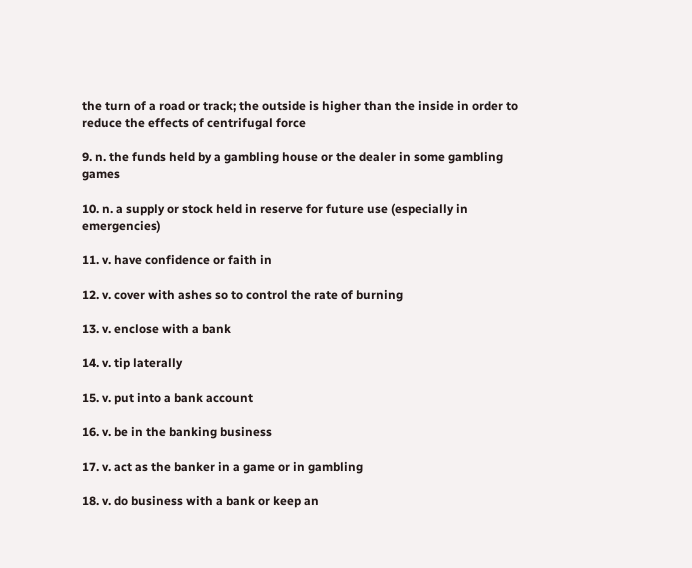the turn of a road or track; the outside is higher than the inside in order to reduce the effects of centrifugal force

9. n. the funds held by a gambling house or the dealer in some gambling games

10. n. a supply or stock held in reserve for future use (especially in emergencies)

11. v. have confidence or faith in

12. v. cover with ashes so to control the rate of burning

13. v. enclose with a bank

14. v. tip laterally

15. v. put into a bank account

16. v. be in the banking business

17. v. act as the banker in a game or in gambling

18. v. do business with a bank or keep an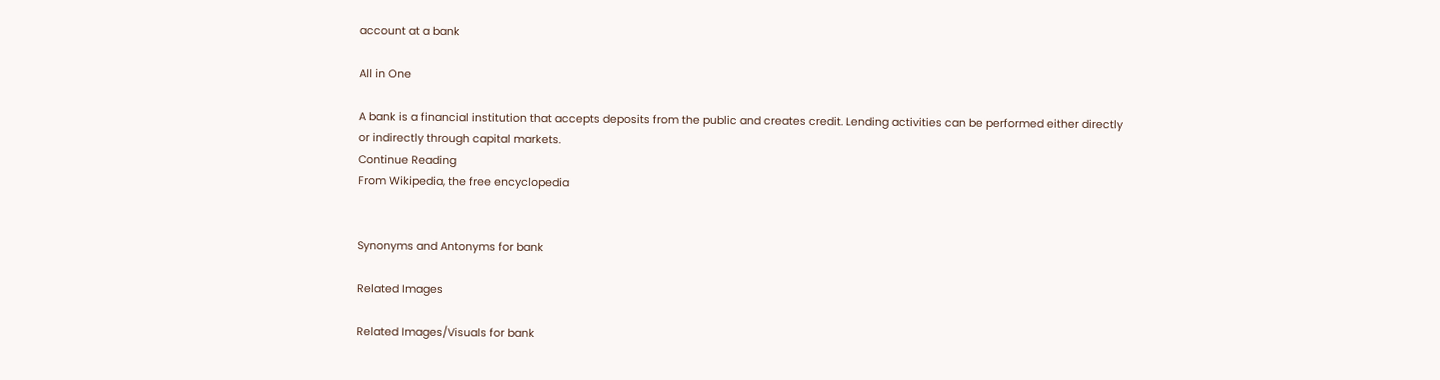account at a bank

All in One

A bank is a financial institution that accepts deposits from the public and creates credit. Lending activities can be performed either directly or indirectly through capital markets.
Continue Reading
From Wikipedia, the free encyclopedia


Synonyms and Antonyms for bank

Related Images

Related Images/Visuals for bank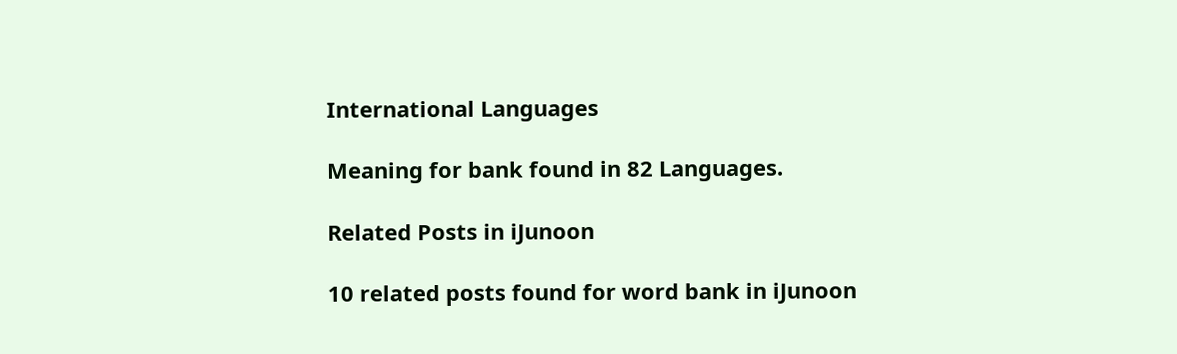International Languages

Meaning for bank found in 82 Languages.

Related Posts in iJunoon

10 related posts found for word bank in iJunoon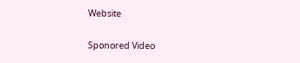Website

Sponored Video